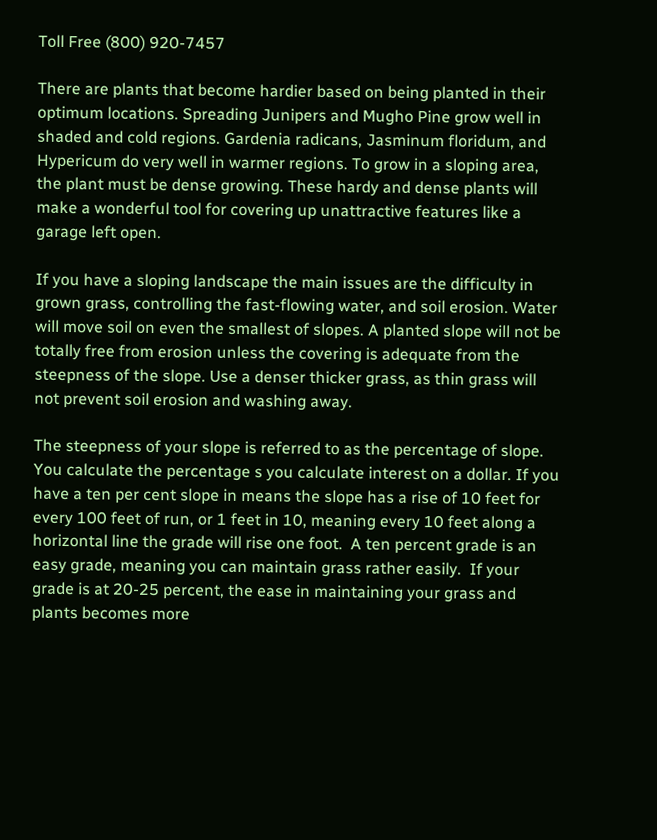Toll Free (800) 920-7457

There are plants that become hardier based on being planted in their optimum locations. Spreading Junipers and Mugho Pine grow well in shaded and cold regions. Gardenia radicans, Jasminum floridum, and Hypericum do very well in warmer regions. To grow in a sloping area, the plant must be dense growing. These hardy and dense plants will make a wonderful tool for covering up unattractive features like a garage left open.

If you have a sloping landscape the main issues are the difficulty in grown grass, controlling the fast-flowing water, and soil erosion. Water will move soil on even the smallest of slopes. A planted slope will not be totally free from erosion unless the covering is adequate from the steepness of the slope. Use a denser thicker grass, as thin grass will not prevent soil erosion and washing away.

The steepness of your slope is referred to as the percentage of slope.  You calculate the percentage s you calculate interest on a dollar. If you have a ten per cent slope in means the slope has a rise of 10 feet for every 100 feet of run, or 1 feet in 10, meaning every 10 feet along a horizontal line the grade will rise one foot.  A ten percent grade is an easy grade, meaning you can maintain grass rather easily.  If your grade is at 20-25 percent, the ease in maintaining your grass and plants becomes more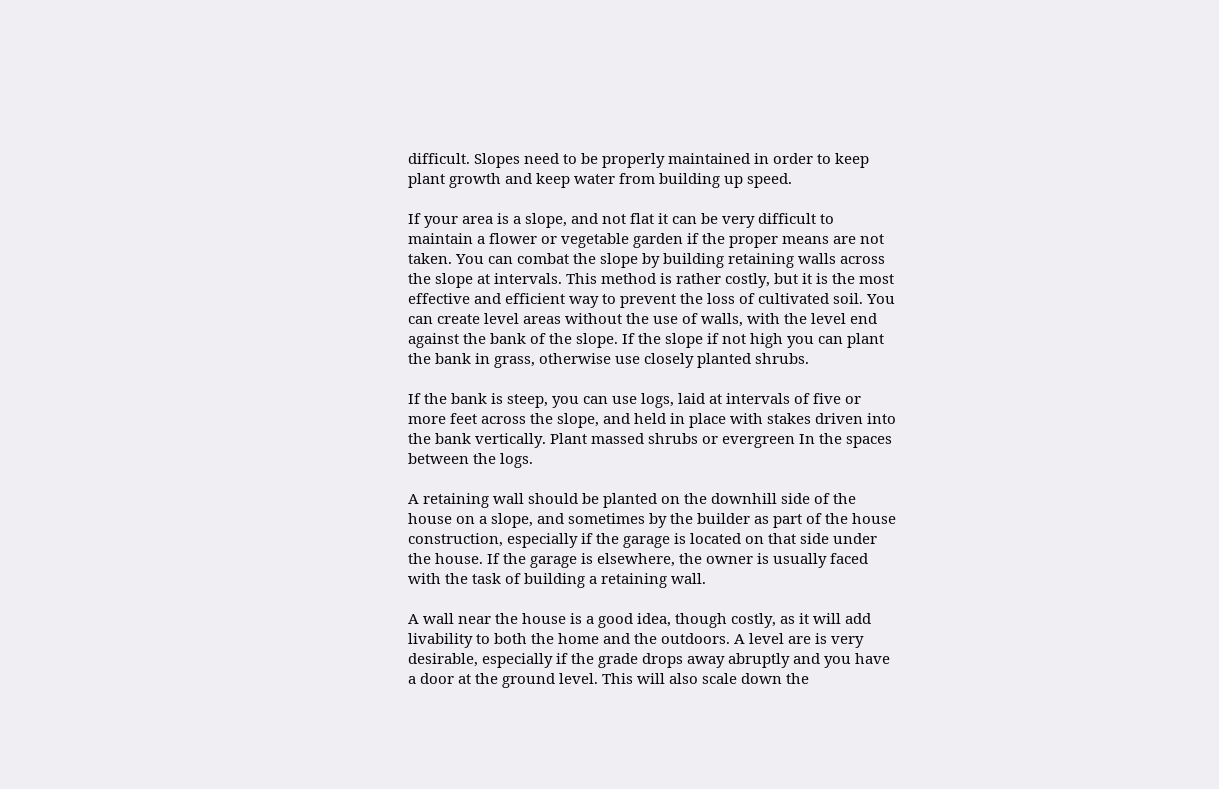difficult. Slopes need to be properly maintained in order to keep plant growth and keep water from building up speed.

If your area is a slope, and not flat it can be very difficult to maintain a flower or vegetable garden if the proper means are not taken. You can combat the slope by building retaining walls across the slope at intervals. This method is rather costly, but it is the most effective and efficient way to prevent the loss of cultivated soil. You can create level areas without the use of walls, with the level end against the bank of the slope. If the slope if not high you can plant the bank in grass, otherwise use closely planted shrubs.

If the bank is steep, you can use logs, laid at intervals of five or more feet across the slope, and held in place with stakes driven into the bank vertically. Plant massed shrubs or evergreen In the spaces between the logs.

A retaining wall should be planted on the downhill side of the house on a slope, and sometimes by the builder as part of the house construction, especially if the garage is located on that side under the house. If the garage is elsewhere, the owner is usually faced with the task of building a retaining wall.

A wall near the house is a good idea, though costly, as it will add livability to both the home and the outdoors. A level are is very desirable, especially if the grade drops away abruptly and you have a door at the ground level. This will also scale down the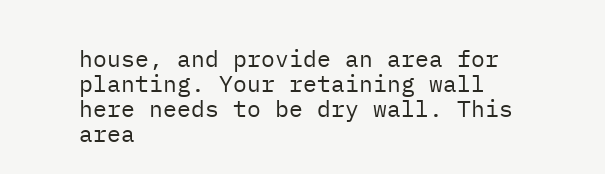house, and provide an area for planting. Your retaining wall here needs to be dry wall. This area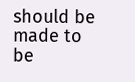should be made to be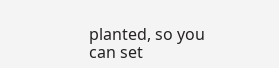planted, so you can set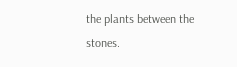the plants between the stones.